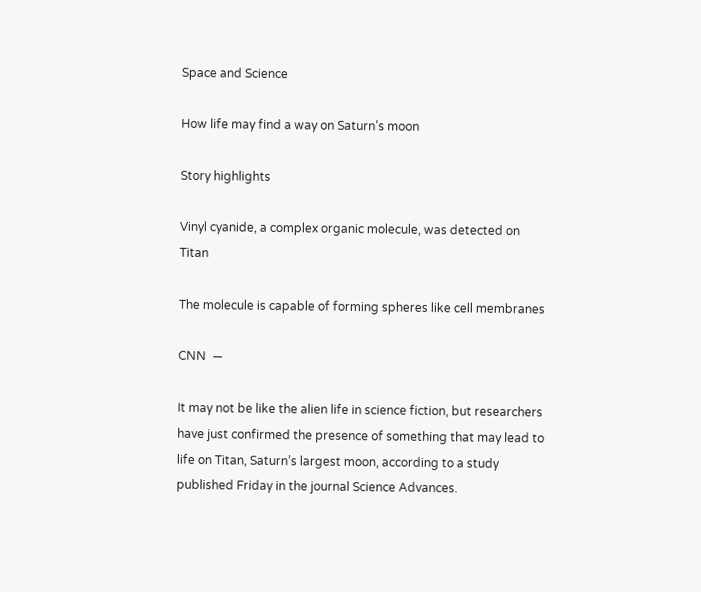Space and Science

How life may find a way on Saturn’s moon

Story highlights

Vinyl cyanide, a complex organic molecule, was detected on Titan

The molecule is capable of forming spheres like cell membranes

CNN  —

It may not be like the alien life in science fiction, but researchers have just confirmed the presence of something that may lead to life on Titan, Saturn’s largest moon, according to a study published Friday in the journal Science Advances.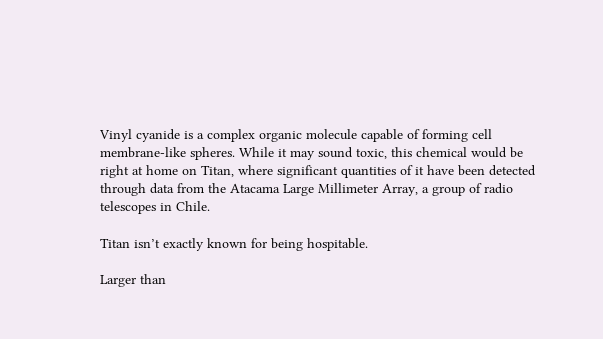Vinyl cyanide is a complex organic molecule capable of forming cell membrane-like spheres. While it may sound toxic, this chemical would be right at home on Titan, where significant quantities of it have been detected through data from the Atacama Large Millimeter Array, a group of radio telescopes in Chile.

Titan isn’t exactly known for being hospitable.

Larger than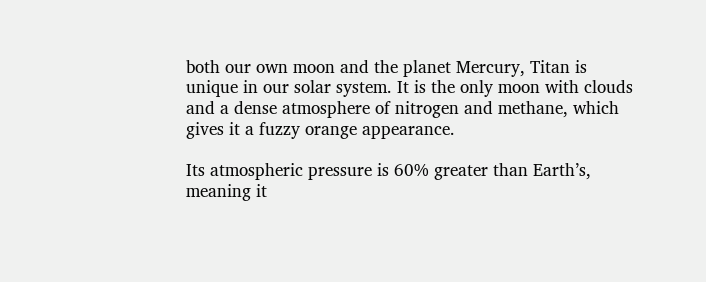both our own moon and the planet Mercury, Titan is unique in our solar system. It is the only moon with clouds and a dense atmosphere of nitrogen and methane, which gives it a fuzzy orange appearance.

Its atmospheric pressure is 60% greater than Earth’s, meaning it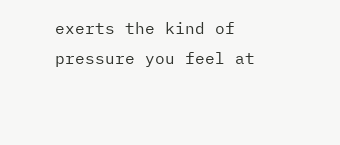exerts the kind of pressure you feel at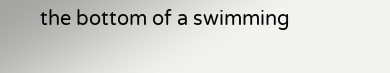the bottom of a swimming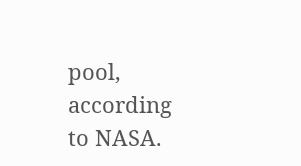pool, according to NASA.